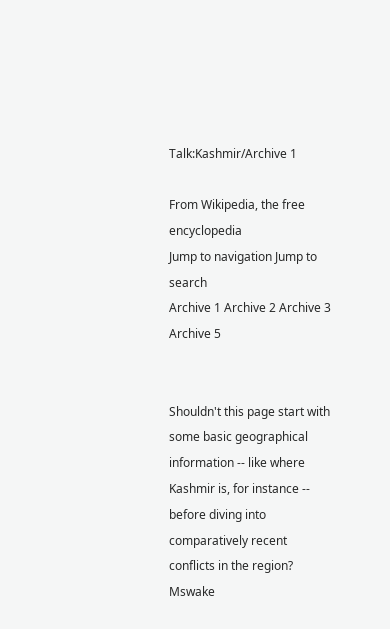Talk:Kashmir/Archive 1

From Wikipedia, the free encyclopedia
Jump to navigation Jump to search
Archive 1 Archive 2 Archive 3 Archive 5


Shouldn't this page start with some basic geographical information -- like where Kashmir is, for instance -- before diving into comparatively recent conflicts in the region? Mswake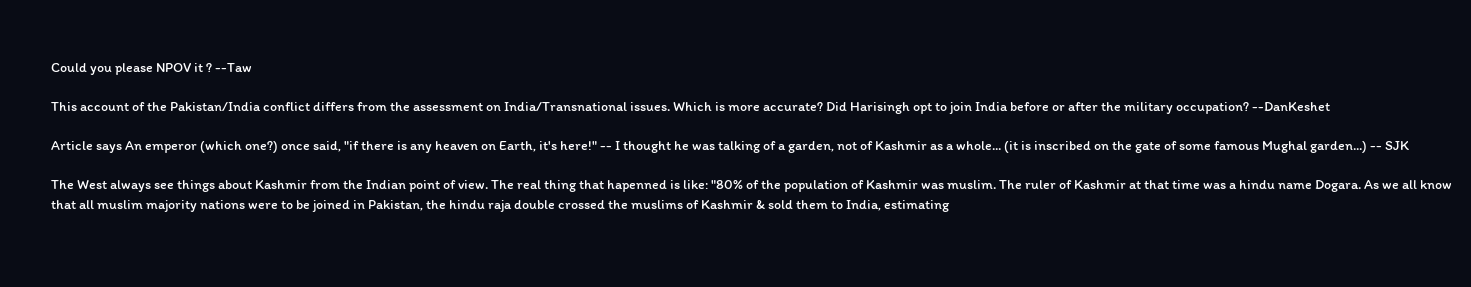Could you please NPOV it ? --Taw

This account of the Pakistan/India conflict differs from the assessment on India/Transnational issues. Which is more accurate? Did Harisingh opt to join India before or after the military occupation? --DanKeshet

Article says An emperor (which one?) once said, "if there is any heaven on Earth, it's here!" -- I thought he was talking of a garden, not of Kashmir as a whole... (it is inscribed on the gate of some famous Mughal garden...) -- SJK

The West always see things about Kashmir from the Indian point of view. The real thing that hapenned is like: "80% of the population of Kashmir was muslim. The ruler of Kashmir at that time was a hindu name Dogara. As we all know that all muslim majority nations were to be joined in Pakistan, the hindu raja double crossed the muslims of Kashmir & sold them to India, estimating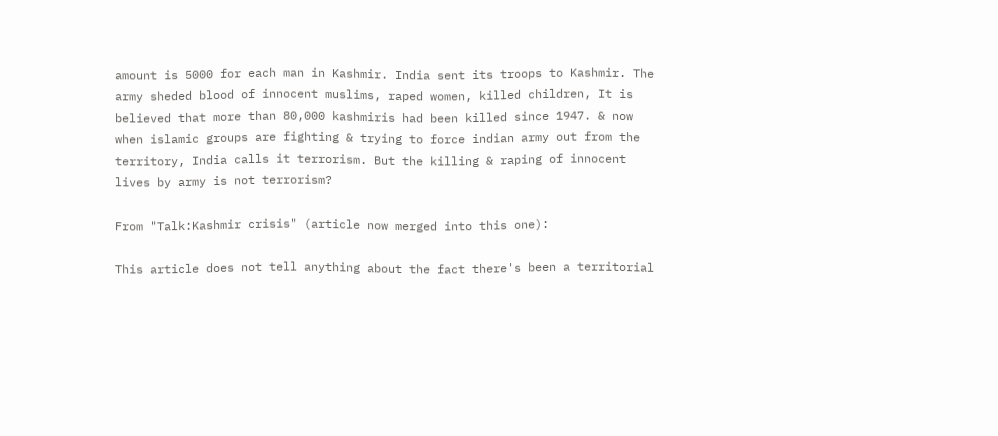amount is 5000 for each man in Kashmir. India sent its troops to Kashmir. The army sheded blood of innocent muslims, raped women, killed children, It is believed that more than 80,000 kashmiris had been killed since 1947. & now when islamic groups are fighting & trying to force indian army out from the territory, India calls it terrorism. But the killing & raping of innocent lives by army is not terrorism?

From "Talk:Kashmir crisis" (article now merged into this one):

This article does not tell anything about the fact there's been a territorial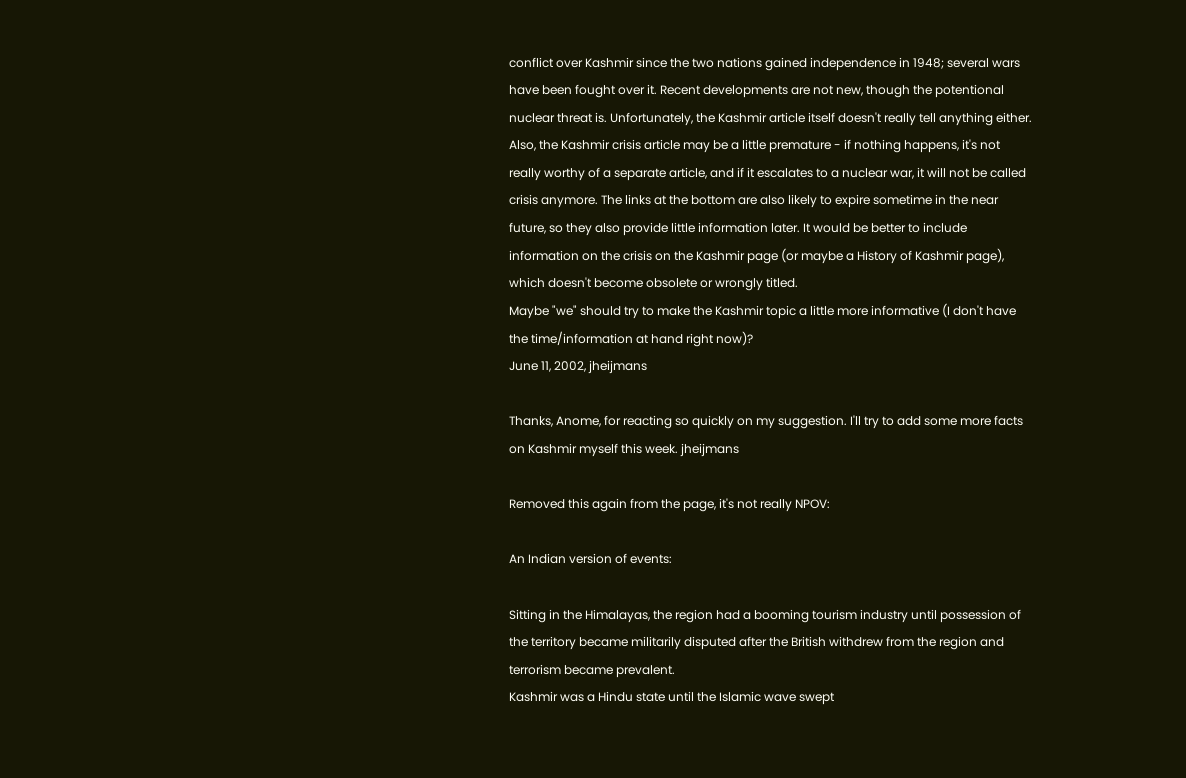conflict over Kashmir since the two nations gained independence in 1948; several wars have been fought over it. Recent developments are not new, though the potentional nuclear threat is. Unfortunately, the Kashmir article itself doesn't really tell anything either. Also, the Kashmir crisis article may be a little premature - if nothing happens, it's not really worthy of a separate article, and if it escalates to a nuclear war, it will not be called crisis anymore. The links at the bottom are also likely to expire sometime in the near future, so they also provide little information later. It would be better to include information on the crisis on the Kashmir page (or maybe a History of Kashmir page), which doesn't become obsolete or wrongly titled.
Maybe "we" should try to make the Kashmir topic a little more informative (I don't have the time/information at hand right now)?
June 11, 2002, jheijmans

Thanks, Anome, for reacting so quickly on my suggestion. I'll try to add some more facts on Kashmir myself this week. jheijmans

Removed this again from the page, it's not really NPOV:

An Indian version of events:

Sitting in the Himalayas, the region had a booming tourism industry until possession of the territory became militarily disputed after the British withdrew from the region and terrorism became prevalent.
Kashmir was a Hindu state until the Islamic wave swept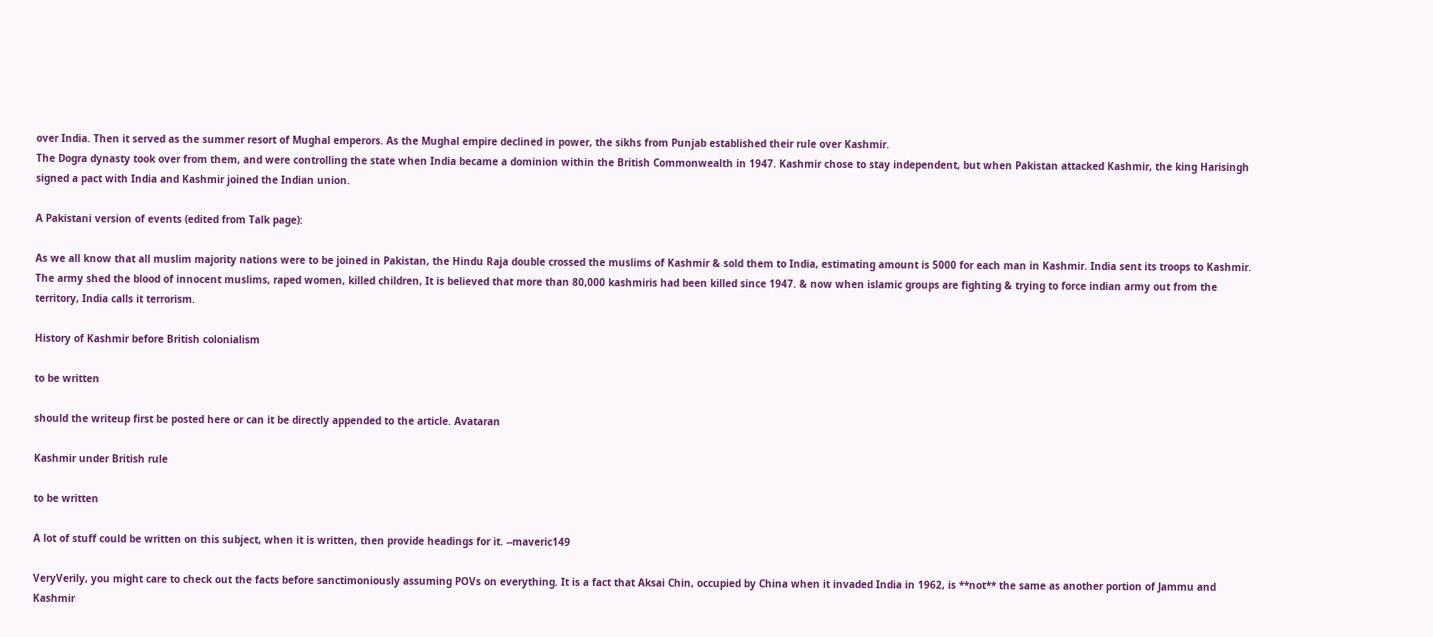over India. Then it served as the summer resort of Mughal emperors. As the Mughal empire declined in power, the sikhs from Punjab established their rule over Kashmir.
The Dogra dynasty took over from them, and were controlling the state when India became a dominion within the British Commonwealth in 1947. Kashmir chose to stay independent, but when Pakistan attacked Kashmir, the king Harisingh signed a pact with India and Kashmir joined the Indian union.

A Pakistani version of events (edited from Talk page):

As we all know that all muslim majority nations were to be joined in Pakistan, the Hindu Raja double crossed the muslims of Kashmir & sold them to India, estimating amount is 5000 for each man in Kashmir. India sent its troops to Kashmir.
The army shed the blood of innocent muslims, raped women, killed children, It is believed that more than 80,000 kashmiris had been killed since 1947. & now when islamic groups are fighting & trying to force indian army out from the territory, India calls it terrorism.

History of Kashmir before British colonialism

to be written

should the writeup first be posted here or can it be directly appended to the article. Avataran

Kashmir under British rule

to be written

A lot of stuff could be written on this subject, when it is written, then provide headings for it. --maveric149

VeryVerily, you might care to check out the facts before sanctimoniously assuming POVs on everything. It is a fact that Aksai Chin, occupied by China when it invaded India in 1962, is **not** the same as another portion of Jammu and Kashmir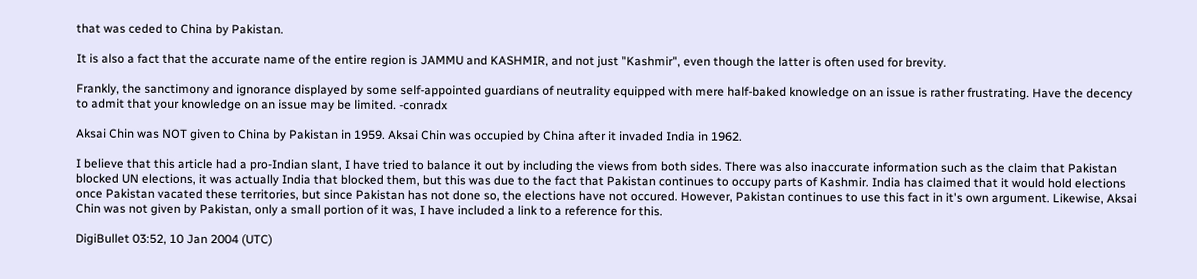that was ceded to China by Pakistan.

It is also a fact that the accurate name of the entire region is JAMMU and KASHMIR, and not just "Kashmir", even though the latter is often used for brevity.

Frankly, the sanctimony and ignorance displayed by some self-appointed guardians of neutrality equipped with mere half-baked knowledge on an issue is rather frustrating. Have the decency to admit that your knowledge on an issue may be limited. -conradx

Aksai Chin was NOT given to China by Pakistan in 1959. Aksai Chin was occupied by China after it invaded India in 1962.

I believe that this article had a pro-Indian slant, I have tried to balance it out by including the views from both sides. There was also inaccurate information such as the claim that Pakistan blocked UN elections, it was actually India that blocked them, but this was due to the fact that Pakistan continues to occupy parts of Kashmir. India has claimed that it would hold elections once Pakistan vacated these territories, but since Pakistan has not done so, the elections have not occured. However, Pakistan continues to use this fact in it's own argument. Likewise, Aksai Chin was not given by Pakistan, only a small portion of it was, I have included a link to a reference for this.

DigiBullet 03:52, 10 Jan 2004 (UTC)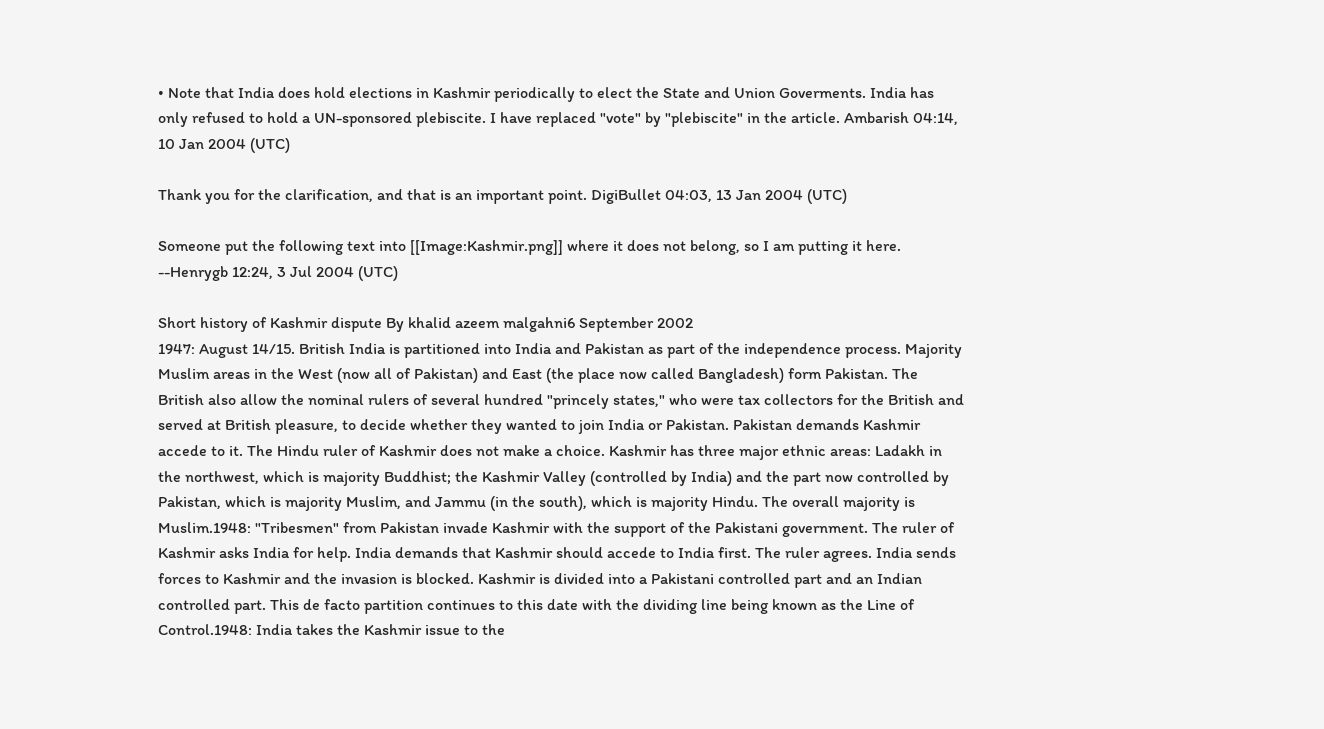• Note that India does hold elections in Kashmir periodically to elect the State and Union Goverments. India has only refused to hold a UN-sponsored plebiscite. I have replaced "vote" by "plebiscite" in the article. Ambarish 04:14, 10 Jan 2004 (UTC)

Thank you for the clarification, and that is an important point. DigiBullet 04:03, 13 Jan 2004 (UTC)

Someone put the following text into [[Image:Kashmir.png]] where it does not belong, so I am putting it here. --Henrygb 12:24, 3 Jul 2004 (UTC)

Short history of Kashmir dispute By khalid azeem malgahni6 September 2002
1947: August 14/15. British India is partitioned into India and Pakistan as part of the independence process. Majority Muslim areas in the West (now all of Pakistan) and East (the place now called Bangladesh) form Pakistan. The British also allow the nominal rulers of several hundred "princely states," who were tax collectors for the British and served at British pleasure, to decide whether they wanted to join India or Pakistan. Pakistan demands Kashmir accede to it. The Hindu ruler of Kashmir does not make a choice. Kashmir has three major ethnic areas: Ladakh in the northwest, which is majority Buddhist; the Kashmir Valley (controlled by India) and the part now controlled by Pakistan, which is majority Muslim, and Jammu (in the south), which is majority Hindu. The overall majority is Muslim.1948: "Tribesmen" from Pakistan invade Kashmir with the support of the Pakistani government. The ruler of Kashmir asks India for help. India demands that Kashmir should accede to India first. The ruler agrees. India sends forces to Kashmir and the invasion is blocked. Kashmir is divided into a Pakistani controlled part and an Indian controlled part. This de facto partition continues to this date with the dividing line being known as the Line of Control.1948: India takes the Kashmir issue to the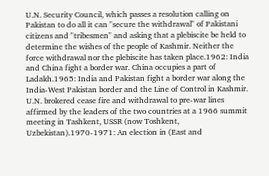U.N. Security Council, which passes a resolution calling on Pakistan to do all it can "secure the withdrawal" of Pakistani citizens and "tribesmen" and asking that a plebiscite be held to determine the wishes of the people of Kashmir. Neither the force withdrawal nor the plebiscite has taken place.1962: India and China fight a border war. China occupies a part of Ladakh.1965: India and Pakistan fight a border war along the India-West Pakistan border and the Line of Control in Kashmir. U.N. brokered cease fire and withdrawal to pre-war lines affirmed by the leaders of the two countries at a 1966 summit meeting in Tashkent, USSR (now Toshkent, Uzbekistan).1970-1971: An election in (East and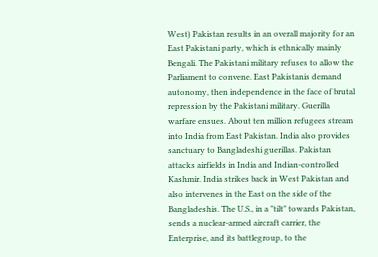West) Pakistan results in an overall majority for an East Pakistani party, which is ethnically mainly Bengali. The Pakistani military refuses to allow the Parliament to convene. East Pakistanis demand autonomy, then independence in the face of brutal repression by the Pakistani military. Guerilla warfare ensues. About ten million refugees stream into India from East Pakistan. India also provides sanctuary to Bangladeshi guerillas. Pakistan attacks airfields in India and Indian-controlled Kashmir. India strikes back in West Pakistan and also intervenes in the East on the side of the Bangladeshis. The U.S., in a "tilt" towards Pakistan, sends a nuclear-armed aircraft carrier, the Enterprise, and its battlegroup, to the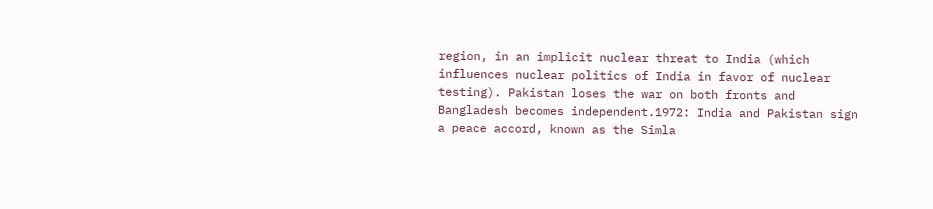region, in an implicit nuclear threat to India (which influences nuclear politics of India in favor of nuclear testing). Pakistan loses the war on both fronts and Bangladesh becomes independent.1972: India and Pakistan sign a peace accord, known as the Simla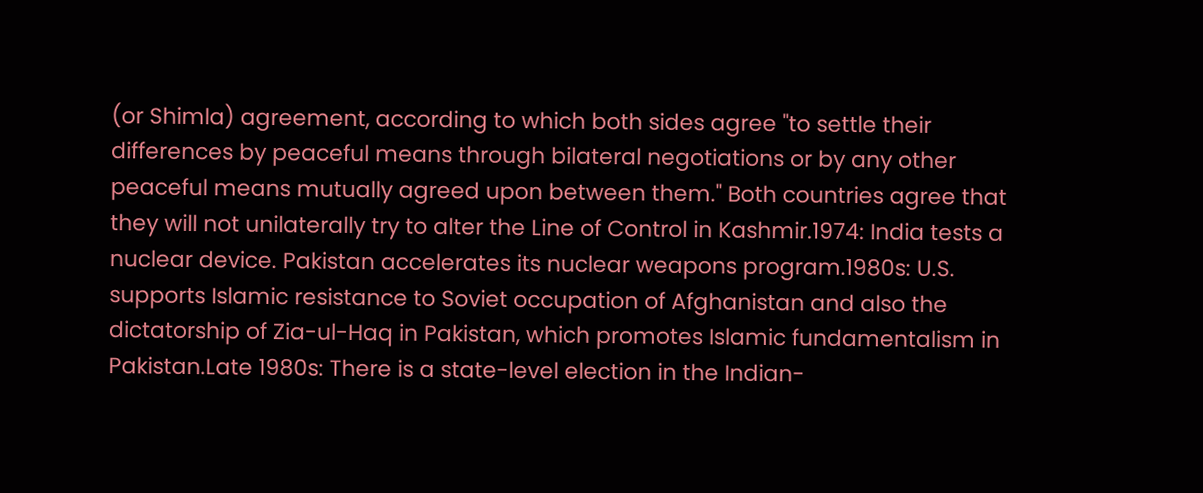(or Shimla) agreement, according to which both sides agree "to settle their differences by peaceful means through bilateral negotiations or by any other peaceful means mutually agreed upon between them." Both countries agree that they will not unilaterally try to alter the Line of Control in Kashmir.1974: India tests a nuclear device. Pakistan accelerates its nuclear weapons program.1980s: U.S. supports Islamic resistance to Soviet occupation of Afghanistan and also the dictatorship of Zia-ul-Haq in Pakistan, which promotes Islamic fundamentalism in Pakistan.Late 1980s: There is a state-level election in the Indian-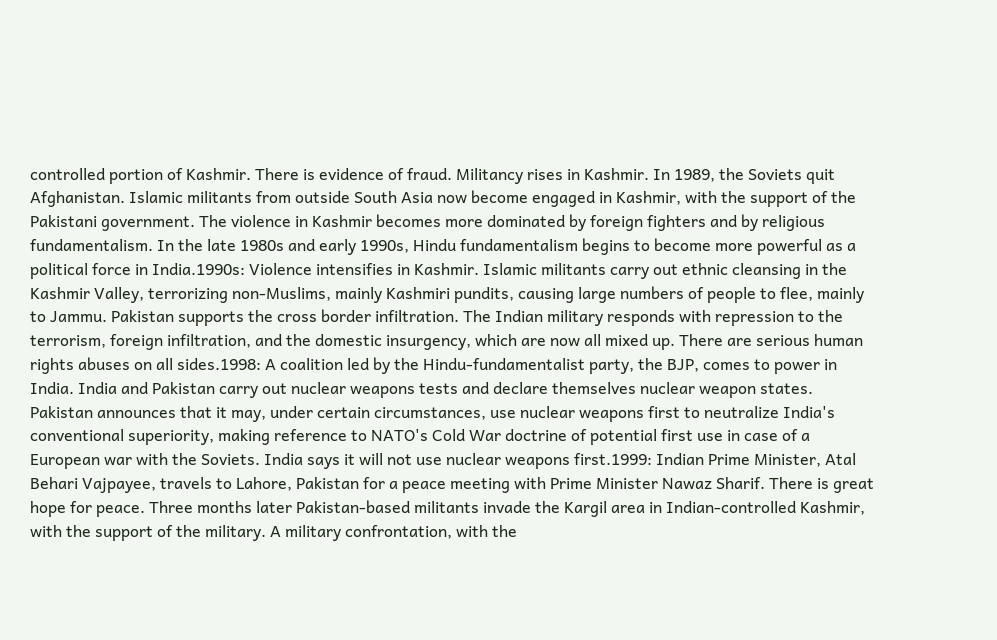controlled portion of Kashmir. There is evidence of fraud. Militancy rises in Kashmir. In 1989, the Soviets quit Afghanistan. Islamic militants from outside South Asia now become engaged in Kashmir, with the support of the Pakistani government. The violence in Kashmir becomes more dominated by foreign fighters and by religious fundamentalism. In the late 1980s and early 1990s, Hindu fundamentalism begins to become more powerful as a political force in India.1990s: Violence intensifies in Kashmir. Islamic militants carry out ethnic cleansing in the Kashmir Valley, terrorizing non-Muslims, mainly Kashmiri pundits, causing large numbers of people to flee, mainly to Jammu. Pakistan supports the cross border infiltration. The Indian military responds with repression to the terrorism, foreign infiltration, and the domestic insurgency, which are now all mixed up. There are serious human rights abuses on all sides.1998: A coalition led by the Hindu-fundamentalist party, the BJP, comes to power in India. India and Pakistan carry out nuclear weapons tests and declare themselves nuclear weapon states. Pakistan announces that it may, under certain circumstances, use nuclear weapons first to neutralize India's conventional superiority, making reference to NATO's Cold War doctrine of potential first use in case of a European war with the Soviets. India says it will not use nuclear weapons first.1999: Indian Prime Minister, Atal Behari Vajpayee, travels to Lahore, Pakistan for a peace meeting with Prime Minister Nawaz Sharif. There is great hope for peace. Three months later Pakistan-based militants invade the Kargil area in Indian-controlled Kashmir, with the support of the military. A military confrontation, with the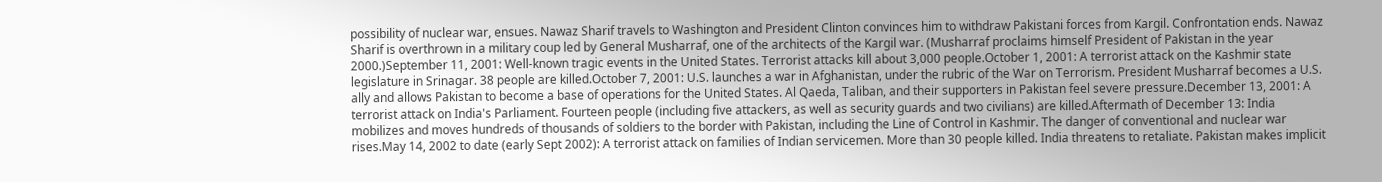possibility of nuclear war, ensues. Nawaz Sharif travels to Washington and President Clinton convinces him to withdraw Pakistani forces from Kargil. Confrontation ends. Nawaz Sharif is overthrown in a military coup led by General Musharraf, one of the architects of the Kargil war. (Musharraf proclaims himself President of Pakistan in the year 2000.)September 11, 2001: Well-known tragic events in the United States. Terrorist attacks kill about 3,000 people.October 1, 2001: A terrorist attack on the Kashmir state legislature in Srinagar. 38 people are killed.October 7, 2001: U.S. launches a war in Afghanistan, under the rubric of the War on Terrorism. President Musharraf becomes a U.S. ally and allows Pakistan to become a base of operations for the United States. Al Qaeda, Taliban, and their supporters in Pakistan feel severe pressure.December 13, 2001: A terrorist attack on India's Parliament. Fourteen people (including five attackers, as well as security guards and two civilians) are killed.Aftermath of December 13: India mobilizes and moves hundreds of thousands of soldiers to the border with Pakistan, including the Line of Control in Kashmir. The danger of conventional and nuclear war rises.May 14, 2002 to date (early Sept 2002): A terrorist attack on families of Indian servicemen. More than 30 people killed. India threatens to retaliate. Pakistan makes implicit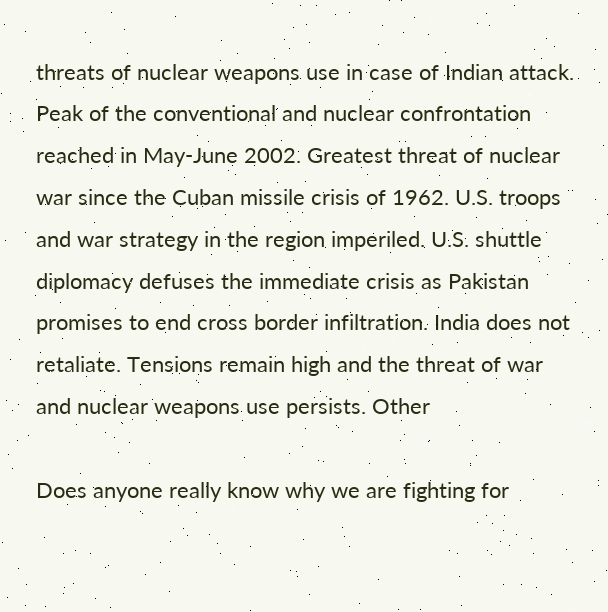threats of nuclear weapons use in case of Indian attack. Peak of the conventional and nuclear confrontation reached in May-June 2002. Greatest threat of nuclear war since the Cuban missile crisis of 1962. U.S. troops and war strategy in the region imperiled. U.S. shuttle diplomacy defuses the immediate crisis as Pakistan promises to end cross border infiltration. India does not retaliate. Tensions remain high and the threat of war and nuclear weapons use persists. Other

Does anyone really know why we are fighting for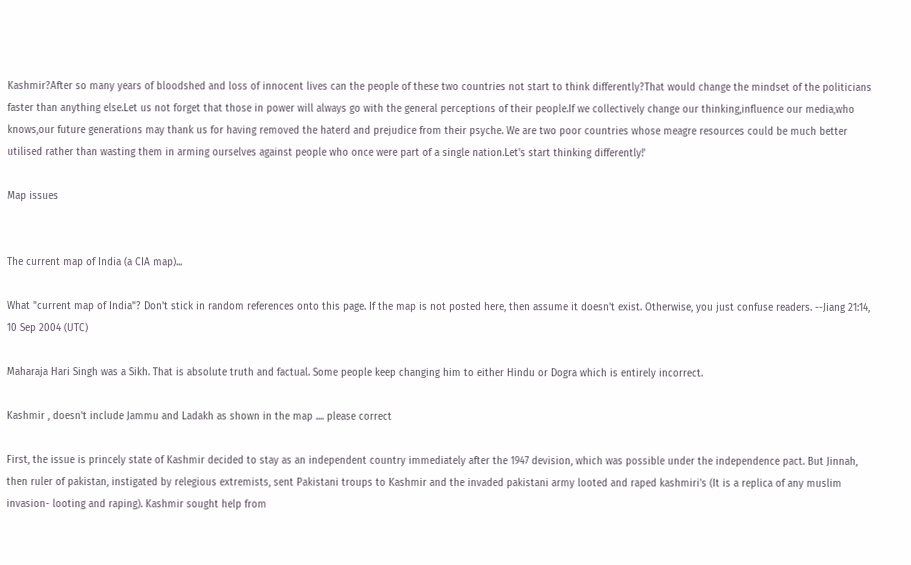Kashmir?After so many years of bloodshed and loss of innocent lives can the people of these two countries not start to think differently?That would change the mindset of the politicians faster than anything else.Let us not forget that those in power will always go with the general perceptions of their people.If we collectively change our thinking,influence our media,who knows,our future generations may thank us for having removed the haterd and prejudice from their psyche. We are two poor countries whose meagre resources could be much better utilised rather than wasting them in arming ourselves against people who once were part of a single nation.Let's start thinking differently!'

Map issues


The current map of India (a CIA map)...

What "current map of India"? Don't stick in random references onto this page. If the map is not posted here, then assume it doesn't exist. Otherwise, you just confuse readers. --Jiang 21:14, 10 Sep 2004 (UTC)

Maharaja Hari Singh was a Sikh. That is absolute truth and factual. Some people keep changing him to either Hindu or Dogra which is entirely incorrect.

Kashmir , doesn't include Jammu and Ladakh as shown in the map .... please correct

First, the issue is princely state of Kashmir decided to stay as an independent country immediately after the 1947 devision, which was possible under the independence pact. But Jinnah, then ruler of pakistan, instigated by relegious extremists, sent Pakistani troups to Kashmir and the invaded pakistani army looted and raped kashmiri's (It is a replica of any muslim invasion- looting and raping). Kashmir sought help from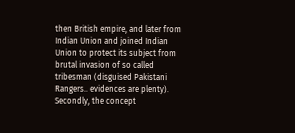then British empire, and later from Indian Union and joined Indian Union to protect its subject from brutal invasion of so called tribesman (disguised Pakistani Rangers.. evidences are plenty). Secondly, the concept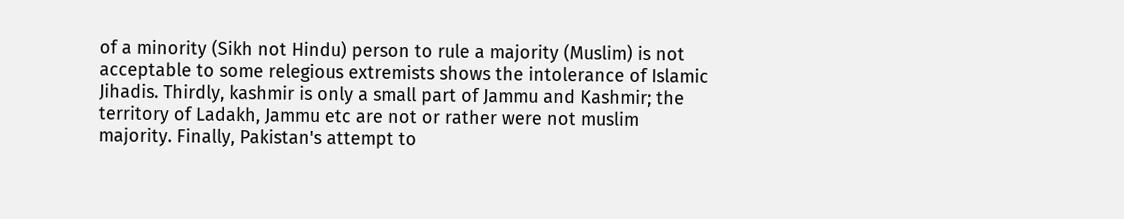of a minority (Sikh not Hindu) person to rule a majority (Muslim) is not acceptable to some relegious extremists shows the intolerance of Islamic Jihadis. Thirdly, kashmir is only a small part of Jammu and Kashmir; the territory of Ladakh, Jammu etc are not or rather were not muslim majority. Finally, Pakistan's attempt to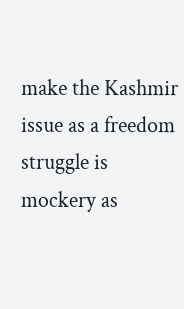make the Kashmir issue as a freedom struggle is mockery as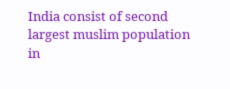India consist of second largest muslim population in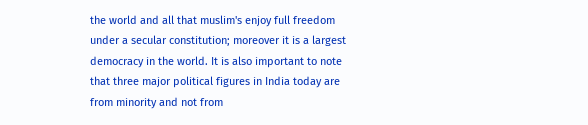the world and all that muslim's enjoy full freedom under a secular constitution; moreover it is a largest democracy in the world. It is also important to note that three major political figures in India today are from minority and not from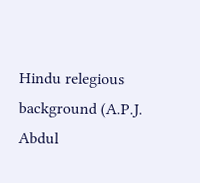Hindu relegious background (A.P.J. Abdul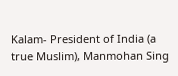Kalam- President of India (a true Muslim), Manmohan Sing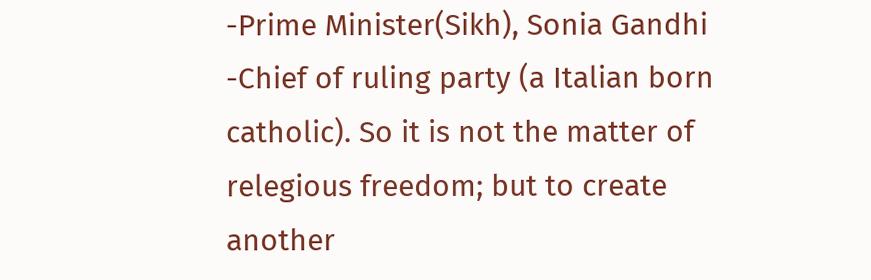-Prime Minister(Sikh), Sonia Gandhi -Chief of ruling party (a Italian born catholic). So it is not the matter of relegious freedom; but to create another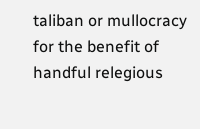taliban or mullocracy for the benefit of handful relegious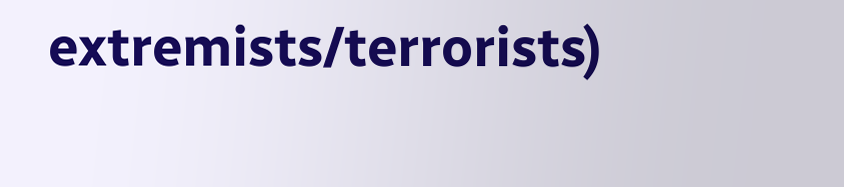extremists/terrorists)